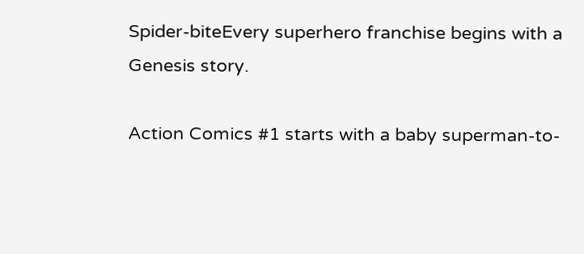Spider-biteEvery superhero franchise begins with a Genesis story.

Action Comics #1 starts with a baby superman-to-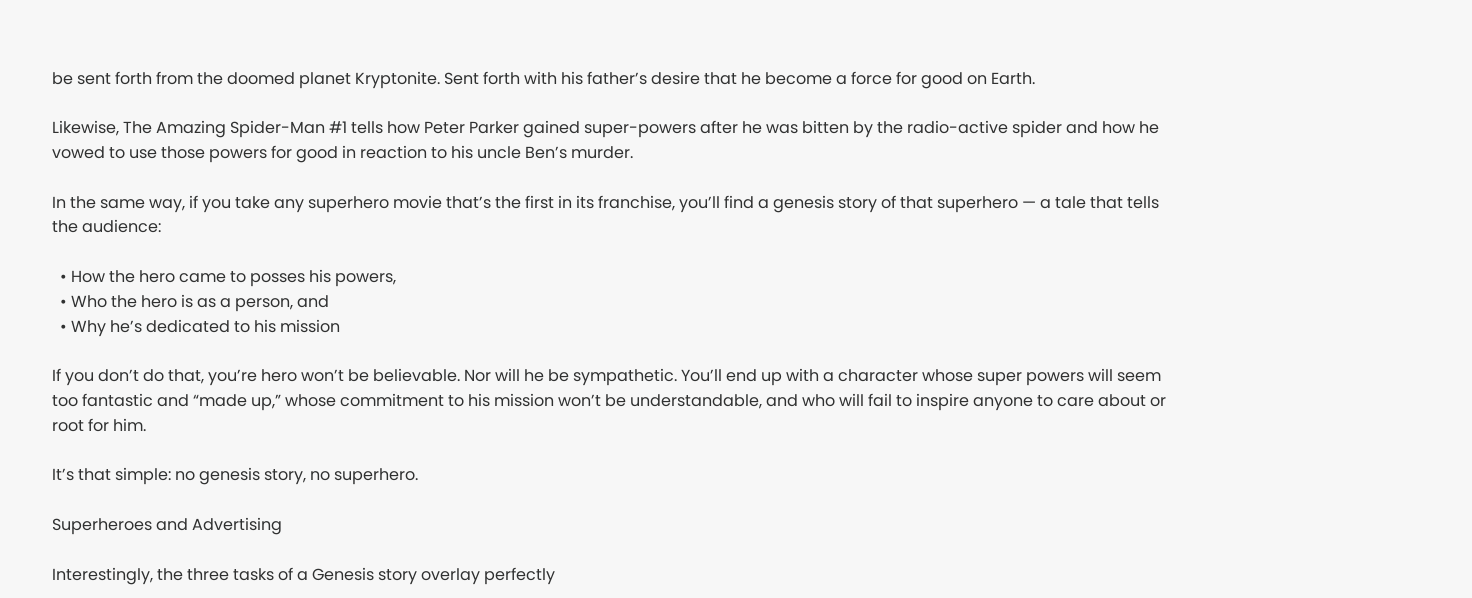be sent forth from the doomed planet Kryptonite. Sent forth with his father’s desire that he become a force for good on Earth.

Likewise, The Amazing Spider-Man #1 tells how Peter Parker gained super-powers after he was bitten by the radio-active spider and how he vowed to use those powers for good in reaction to his uncle Ben’s murder.

In the same way, if you take any superhero movie that’s the first in its franchise, you’ll find a genesis story of that superhero — a tale that tells the audience:

  • How the hero came to posses his powers,
  • Who the hero is as a person, and
  • Why he’s dedicated to his mission

If you don’t do that, you’re hero won’t be believable. Nor will he be sympathetic. You’ll end up with a character whose super powers will seem too fantastic and “made up,” whose commitment to his mission won’t be understandable, and who will fail to inspire anyone to care about or root for him.

It’s that simple: no genesis story, no superhero.

Superheroes and Advertising

Interestingly, the three tasks of a Genesis story overlay perfectly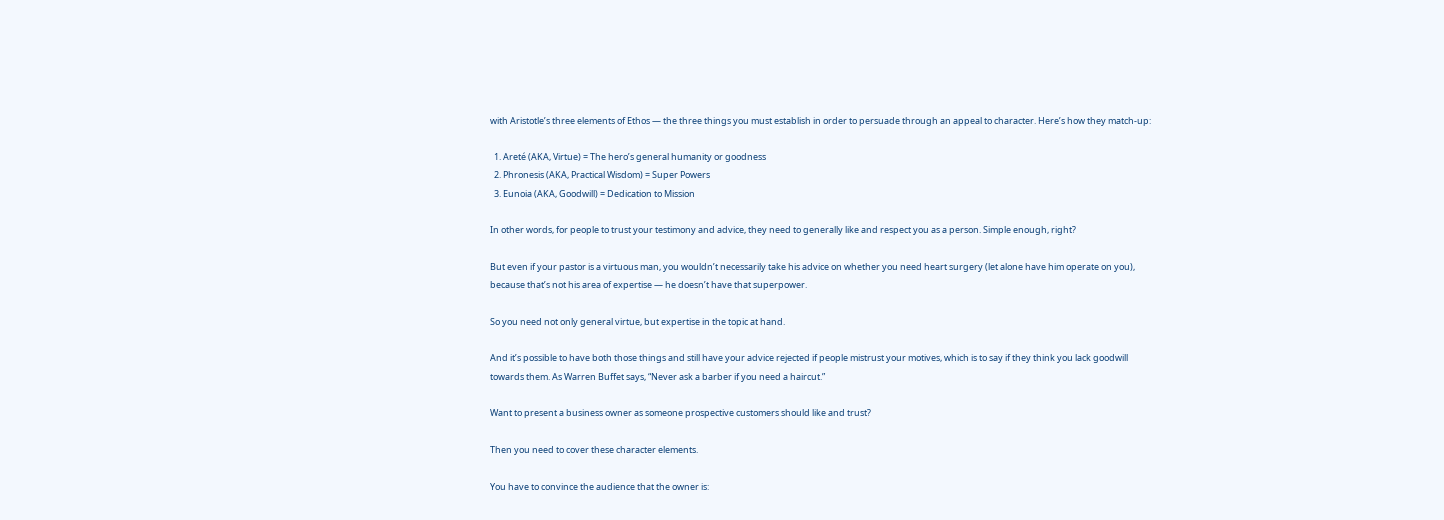with Aristotle’s three elements of Ethos — the three things you must establish in order to persuade through an appeal to character. Here’s how they match-up:

  1. Areté (AKA, Virtue) = The hero’s general humanity or goodness
  2. Phronesis (AKA, Practical Wisdom) = Super Powers
  3. Eunoia (AKA, Goodwill) = Dedication to Mission

In other words, for people to trust your testimony and advice, they need to generally like and respect you as a person. Simple enough, right?

But even if your pastor is a virtuous man, you wouldn’t necessarily take his advice on whether you need heart surgery (let alone have him operate on you), because that’s not his area of expertise — he doesn’t have that superpower.

So you need not only general virtue, but expertise in the topic at hand.

And it’s possible to have both those things and still have your advice rejected if people mistrust your motives, which is to say if they think you lack goodwill towards them. As Warren Buffet says, “Never ask a barber if you need a haircut.”

Want to present a business owner as someone prospective customers should like and trust?

Then you need to cover these character elements.

You have to convince the audience that the owner is: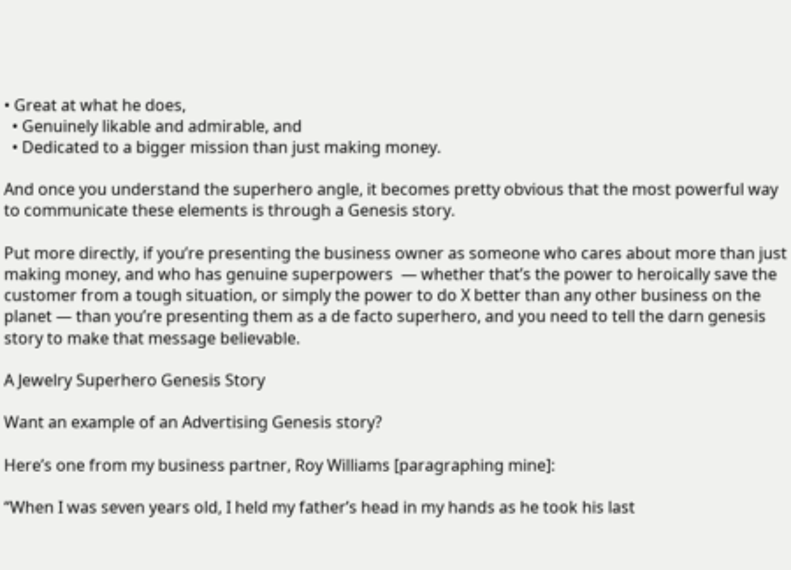• Great at what he does,
  • Genuinely likable and admirable, and
  • Dedicated to a bigger mission than just making money.

And once you understand the superhero angle, it becomes pretty obvious that the most powerful way to communicate these elements is through a Genesis story.

Put more directly, if you’re presenting the business owner as someone who cares about more than just making money, and who has genuine superpowers  — whether that’s the power to heroically save the customer from a tough situation, or simply the power to do X better than any other business on the planet — than you’re presenting them as a de facto superhero, and you need to tell the darn genesis story to make that message believable.

A Jewelry Superhero Genesis Story

Want an example of an Advertising Genesis story?

Here’s one from my business partner, Roy Williams [paragraphing mine]:

“When I was seven years old, I held my father’s head in my hands as he took his last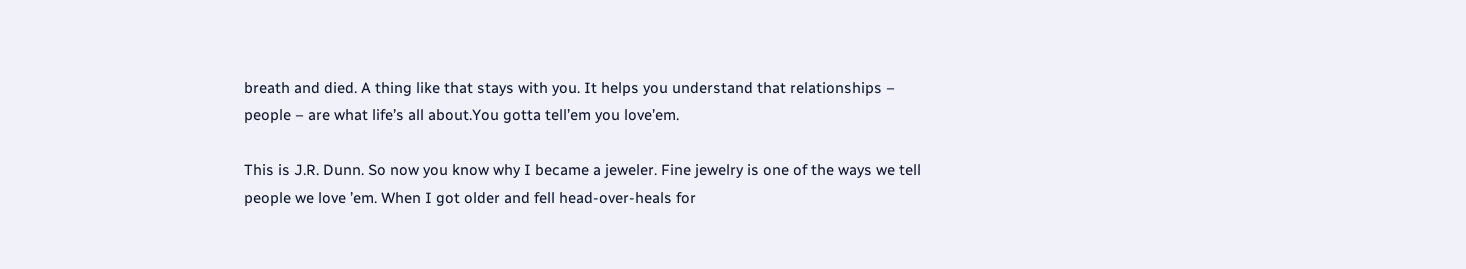breath and died. A thing like that stays with you. It helps you understand that relationships – people – are what life’s all about.You gotta tell’em you love’em.

This is J.R. Dunn. So now you know why I became a jeweler. Fine jewelry is one of the ways we tell people we love ’em. When I got older and fell head-over-heals for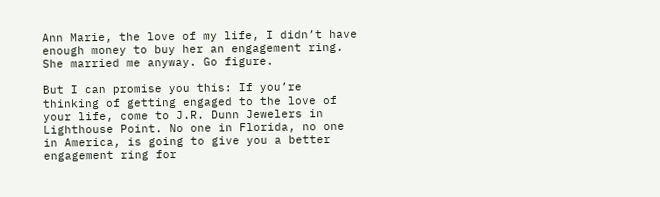Ann Marie, the love of my life, I didn’t have enough money to buy her an engagement ring. She married me anyway. Go figure.

But I can promise you this: If you’re thinking of getting engaged to the love of your life, come to J.R. Dunn Jewelers in Lighthouse Point. No one in Florida, no one in America, is going to give you a better engagement ring for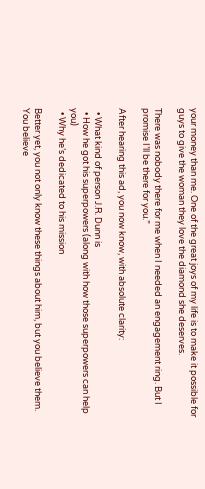your money than me. One of the great joys of my life is to make it possible for guys to give the woman they love the diamond she deserves.

There was nobody there for me when I needed an engagement ring. But I promise I’ll be there for you.”

After hearing this ad, you now know, with absolute clarity:

  • What kind of person J.R. Dunn is
  • How he got his superpowers (along with how those superpowers can help you)
  • Why he’s dedicated to his mission

Better yet, you not only know these things about him, but you believe them. You believe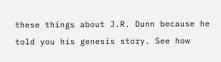these things about J.R. Dunn because he told you his genesis story. See how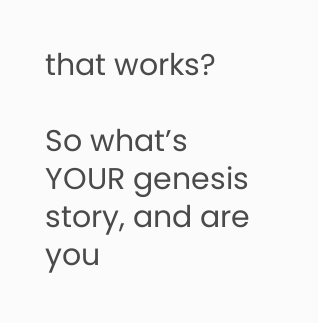that works?

So what’s YOUR genesis story, and are you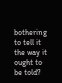bothering to tell it the way it ought to be told?